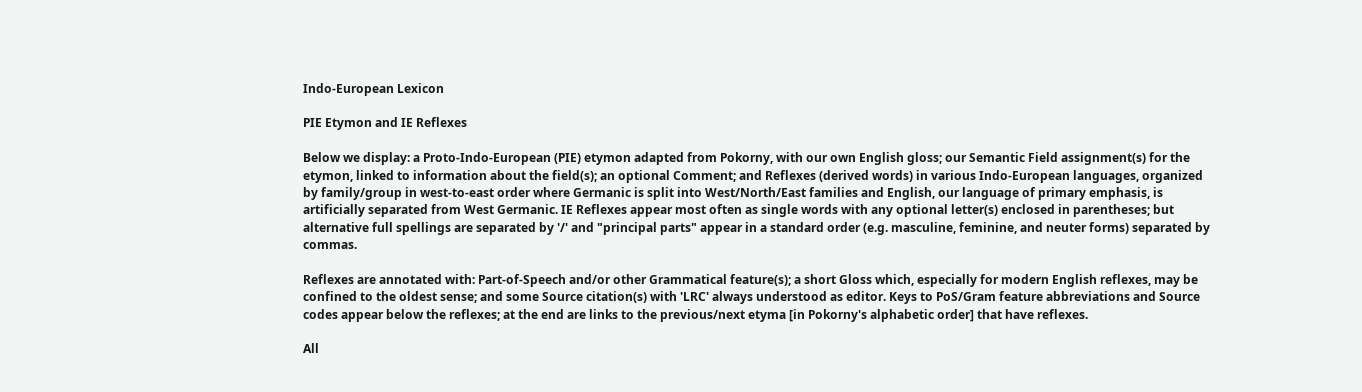Indo-European Lexicon

PIE Etymon and IE Reflexes

Below we display: a Proto-Indo-European (PIE) etymon adapted from Pokorny, with our own English gloss; our Semantic Field assignment(s) for the etymon, linked to information about the field(s); an optional Comment; and Reflexes (derived words) in various Indo-European languages, organized by family/group in west-to-east order where Germanic is split into West/North/East families and English, our language of primary emphasis, is artificially separated from West Germanic. IE Reflexes appear most often as single words with any optional letter(s) enclosed in parentheses; but alternative full spellings are separated by '/' and "principal parts" appear in a standard order (e.g. masculine, feminine, and neuter forms) separated by commas.

Reflexes are annotated with: Part-of-Speech and/or other Grammatical feature(s); a short Gloss which, especially for modern English reflexes, may be confined to the oldest sense; and some Source citation(s) with 'LRC' always understood as editor. Keys to PoS/Gram feature abbreviations and Source codes appear below the reflexes; at the end are links to the previous/next etyma [in Pokorny's alphabetic order] that have reflexes.

All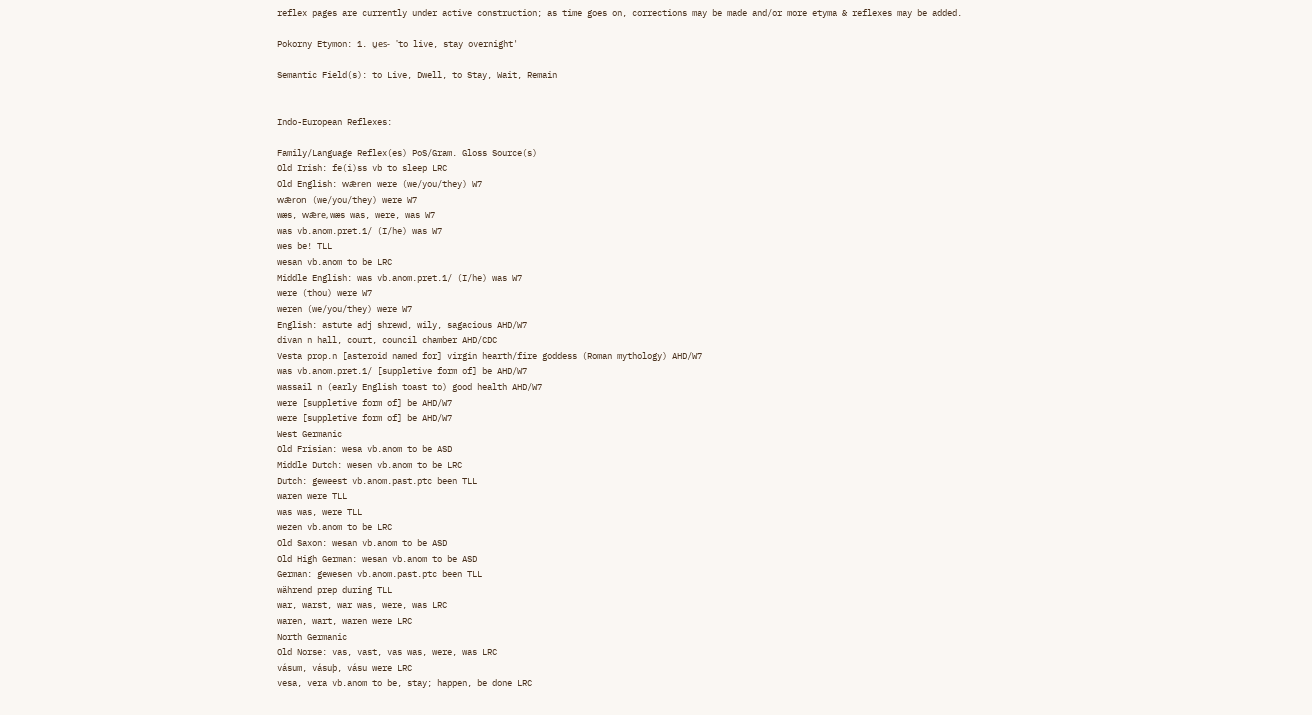reflex pages are currently under active construction; as time goes on, corrections may be made and/or more etyma & reflexes may be added.

Pokorny Etymon: 1. u̯es-   'to live, stay overnight'

Semantic Field(s): to Live, Dwell, to Stay, Wait, Remain


Indo-European Reflexes:

Family/Language Reflex(es) PoS/Gram. Gloss Source(s)
Old Irish: fe(i)ss vb to sleep LRC
Old English: wǣren were (we/you/they) W7
wǣron (we/you/they) were W7
wæs, wǣre, wæs was, were, was W7
was vb.anom.pret.1/ (I/he) was W7
wes be! TLL
wesan vb.anom to be LRC
Middle English: was vb.anom.pret.1/ (I/he) was W7
were (thou) were W7
weren (we/you/they) were W7
English: astute adj shrewd, wily, sagacious AHD/W7
divan n hall, court, council chamber AHD/CDC
Vesta prop.n [asteroid named for] virgin hearth/fire goddess (Roman mythology) AHD/W7
was vb.anom.pret.1/ [suppletive form of] be AHD/W7
wassail n (early English toast to) good health AHD/W7
were [suppletive form of] be AHD/W7
were [suppletive form of] be AHD/W7
West Germanic
Old Frisian: wesa vb.anom to be ASD
Middle Dutch: wesen vb.anom to be LRC
Dutch: geweest vb.anom.past.ptc been TLL
waren were TLL
was was, were TLL
wezen vb.anom to be LRC
Old Saxon: wesan vb.anom to be ASD
Old High German: wesan vb.anom to be ASD
German: gewesen vb.anom.past.ptc been TLL
während prep during TLL
war, warst, war was, were, was LRC
waren, wart, waren were LRC
North Germanic
Old Norse: vas, vast, vas was, were, was LRC
vásum, vásuþ, vásu were LRC
vesa, vera vb.anom to be, stay; happen, be done LRC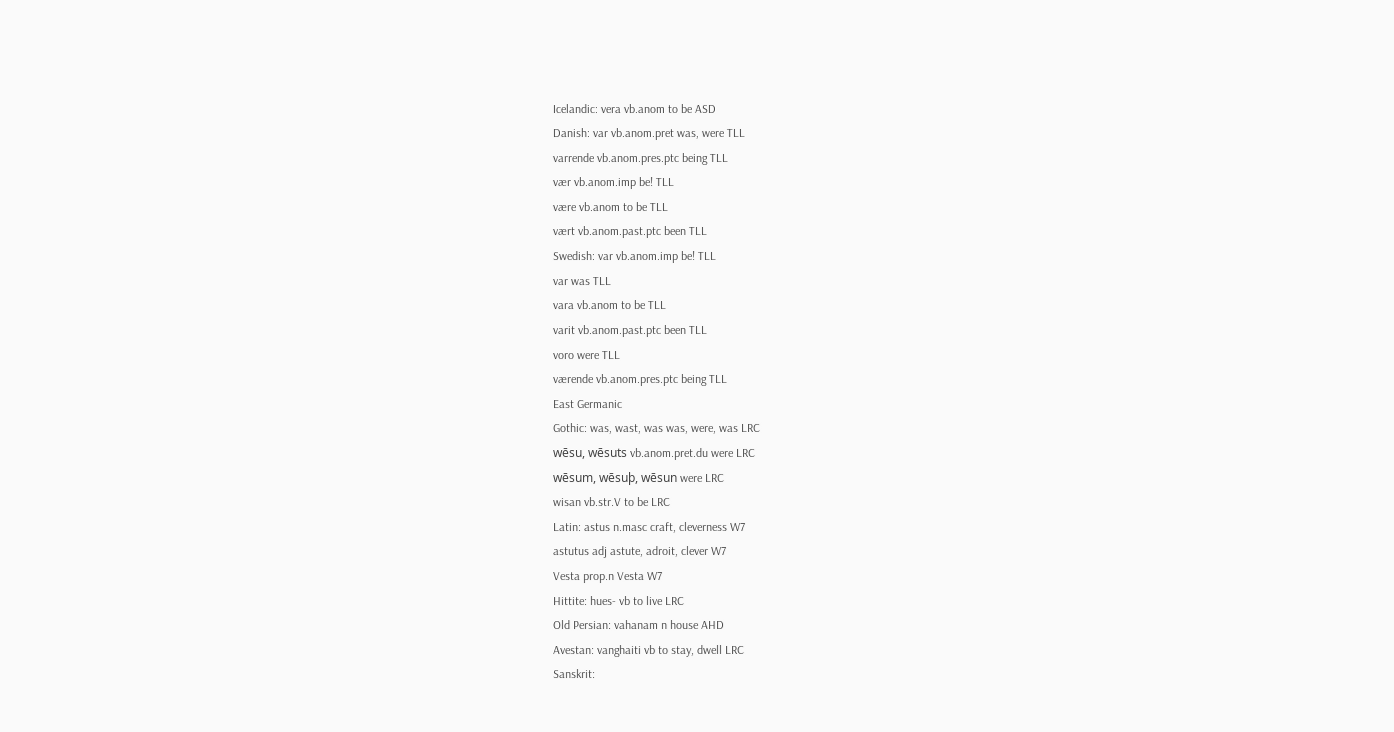Icelandic: vera vb.anom to be ASD
Danish: var vb.anom.pret was, were TLL
varrende vb.anom.pres.ptc being TLL
vær vb.anom.imp be! TLL
være vb.anom to be TLL
vært vb.anom.past.ptc been TLL
Swedish: var vb.anom.imp be! TLL
var was TLL
vara vb.anom to be TLL
varit vb.anom.past.ptc been TLL
voro were TLL
værende vb.anom.pres.ptc being TLL
East Germanic
Gothic: was, wast, was was, were, was LRC
wēsu, wēsuts vb.anom.pret.du were LRC
wēsum, wēsuþ, wēsun were LRC
wisan vb.str.V to be LRC
Latin: astus n.masc craft, cleverness W7
astutus adj astute, adroit, clever W7
Vesta prop.n Vesta W7
Hittite: hues- vb to live LRC
Old Persian: vahanam n house AHD
Avestan: vanghaiti vb to stay, dwell LRC
Sanskrit: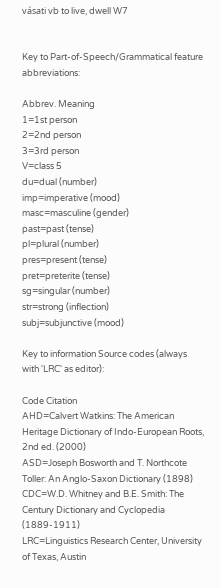vásati vb to live, dwell W7


Key to Part-of-Speech/Grammatical feature abbreviations:

Abbrev. Meaning
1=1st person
2=2nd person
3=3rd person
V=class 5
du=dual (number)
imp=imperative (mood)
masc=masculine (gender)
past=past (tense)
pl=plural (number)
pres=present (tense)
pret=preterite (tense)
sg=singular (number)
str=strong (inflection)
subj=subjunctive (mood)

Key to information Source codes (always with 'LRC' as editor):

Code Citation
AHD=Calvert Watkins: The American Heritage Dictionary of Indo-European Roots, 2nd ed. (2000)
ASD=Joseph Bosworth and T. Northcote Toller: An Anglo-Saxon Dictionary (1898)
CDC=W.D. Whitney and B.E. Smith: The Century Dictionary and Cyclopedia (1889-1911)
LRC=Linguistics Research Center, University of Texas, Austin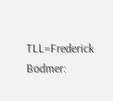TLL=Frederick Bodmer: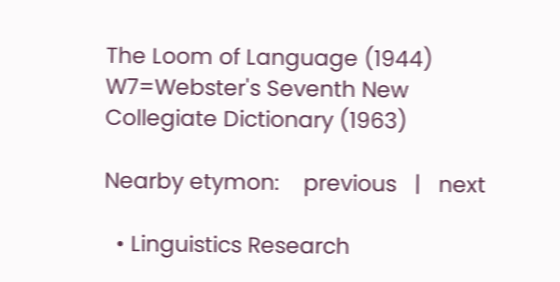The Loom of Language (1944)
W7=Webster's Seventh New Collegiate Dictionary (1963)

Nearby etymon:    previous   |   next

  • Linguistics Research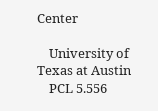Center

    University of Texas at Austin
    PCL 5.556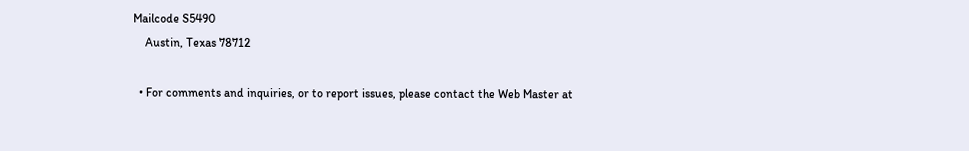Mailcode S5490
    Austin, Texas 78712

  • For comments and inquiries, or to report issues, please contact the Web Master at